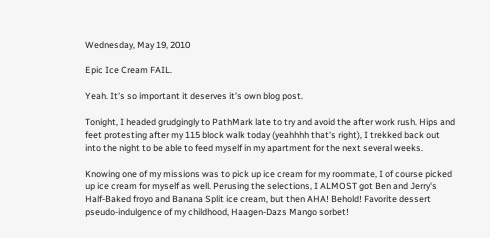Wednesday, May 19, 2010

Epic Ice Cream FAIL.

Yeah. It's so important it deserves it's own blog post.

Tonight, I headed grudgingly to PathMark late to try and avoid the after work rush. Hips and feet protesting after my 115 block walk today (yeahhhh that's right), I trekked back out into the night to be able to feed myself in my apartment for the next several weeks.

Knowing one of my missions was to pick up ice cream for my roommate, I of course picked up ice cream for myself as well. Perusing the selections, I ALMOST got Ben and Jerry's Half-Baked froyo and Banana Split ice cream, but then AHA! Behold! Favorite dessert pseudo-indulgence of my childhood, Haagen-Dazs Mango sorbet!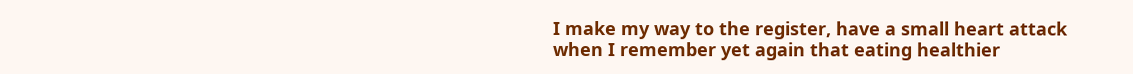I make my way to the register, have a small heart attack when I remember yet again that eating healthier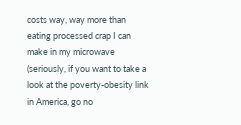costs way, way more than eating processed crap I can make in my microwave (seriously, if you want to take a look at the poverty-obesity link in America, go no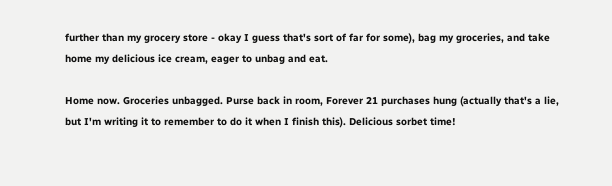further than my grocery store - okay I guess that's sort of far for some), bag my groceries, and take home my delicious ice cream, eager to unbag and eat.

Home now. Groceries unbagged. Purse back in room, Forever 21 purchases hung (actually that's a lie, but I'm writing it to remember to do it when I finish this). Delicious sorbet time!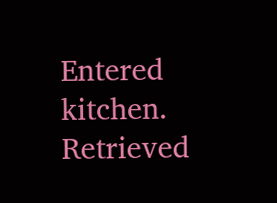Entered kitchen. Retrieved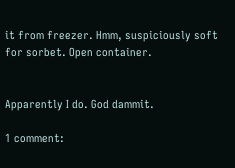it from freezer. Hmm, suspiciously soft for sorbet. Open container.


Apparently I do. God dammit.

1 comment: